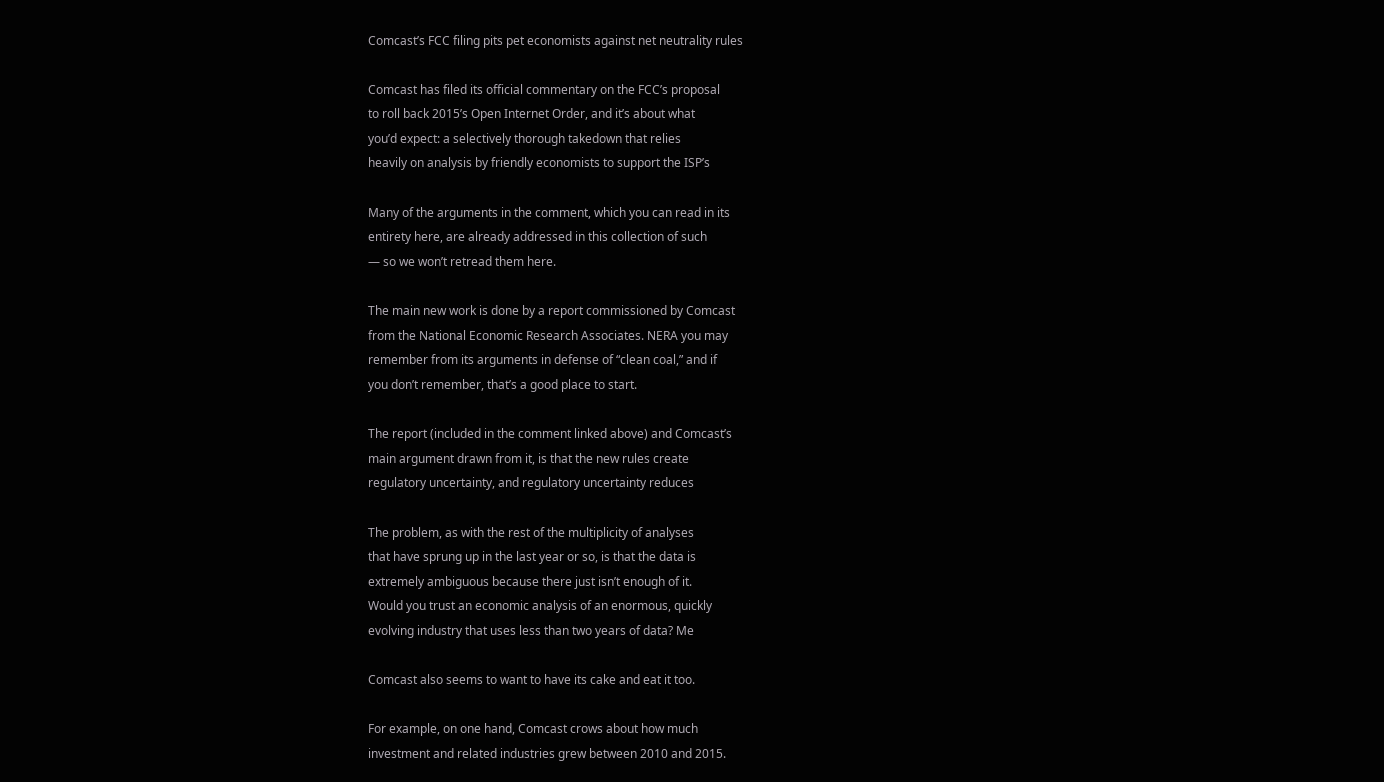Comcast’s FCC filing pits pet economists against net neutrality rules

Comcast has filed its official commentary on the FCC’s proposal
to roll back 2015’s Open Internet Order, and it’s about what
you’d expect: a selectively thorough takedown that relies
heavily on analysis by friendly economists to support the ISP’s

Many of the arguments in the comment, which you can read in its
entirety here, are already addressed in this collection of such
— so we won’t retread them here.

The main new work is done by a report commissioned by Comcast
from the National Economic Research Associates. NERA you may
remember from its arguments in defense of “clean coal,” and if
you don’t remember, that’s a good place to start.

The report (included in the comment linked above) and Comcast’s
main argument drawn from it, is that the new rules create
regulatory uncertainty, and regulatory uncertainty reduces

The problem, as with the rest of the multiplicity of analyses
that have sprung up in the last year or so, is that the data is
extremely ambiguous because there just isn’t enough of it.
Would you trust an economic analysis of an enormous, quickly
evolving industry that uses less than two years of data? Me

Comcast also seems to want to have its cake and eat it too.

For example, on one hand, Comcast crows about how much
investment and related industries grew between 2010 and 2015.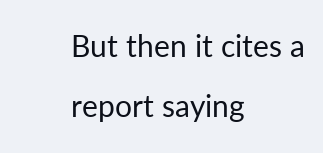But then it cites a report saying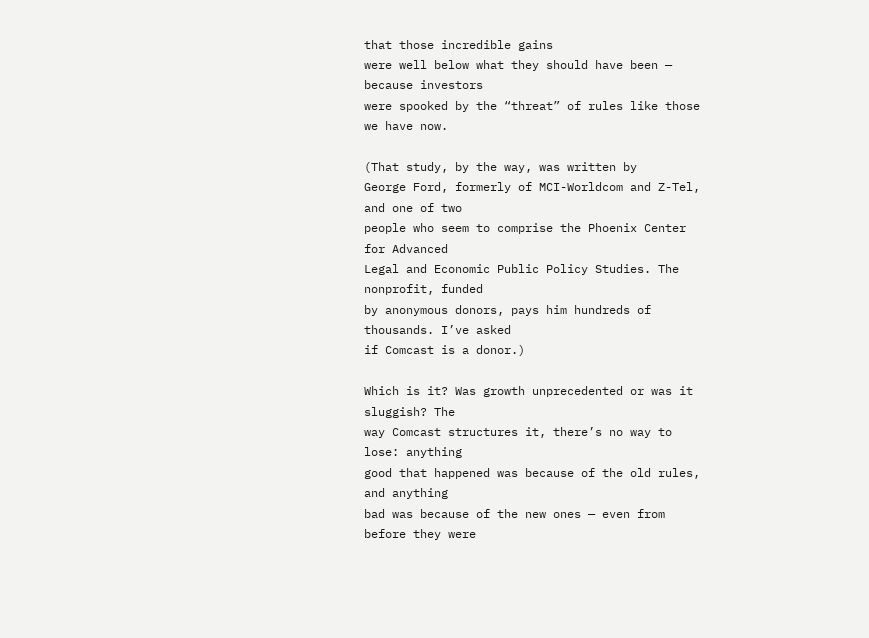that those incredible gains
were well below what they should have been — because investors
were spooked by the “threat” of rules like those we have now.

(That study, by the way, was written by
George Ford, formerly of MCI-Worldcom and Z-Tel, and one of two
people who seem to comprise the Phoenix Center for Advanced
Legal and Economic Public Policy Studies. The nonprofit, funded
by anonymous donors, pays him hundreds of thousands. I’ve asked
if Comcast is a donor.)

Which is it? Was growth unprecedented or was it sluggish? The
way Comcast structures it, there’s no way to lose: anything
good that happened was because of the old rules, and anything
bad was because of the new ones — even from before they were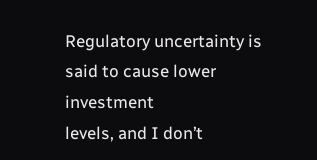Regulatory uncertainty is said to cause lower investment
levels, and I don’t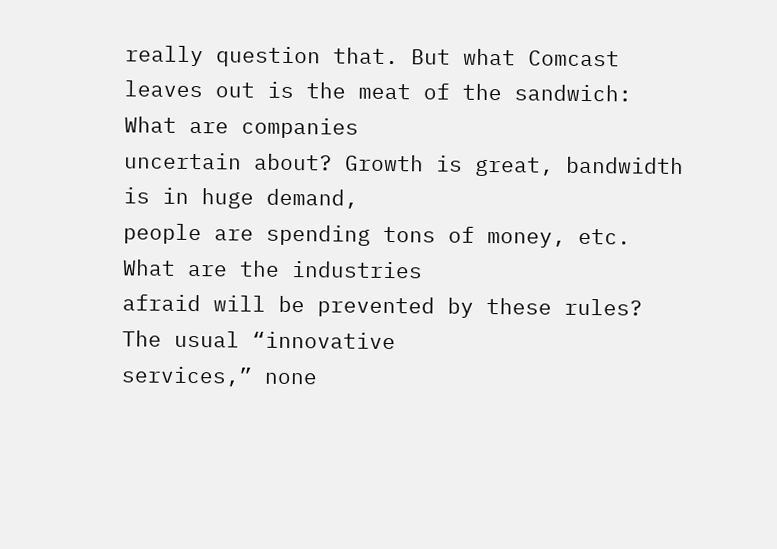really question that. But what Comcast
leaves out is the meat of the sandwich: What are companies
uncertain about? Growth is great, bandwidth is in huge demand,
people are spending tons of money, etc. What are the industries
afraid will be prevented by these rules? The usual “innovative
services,” none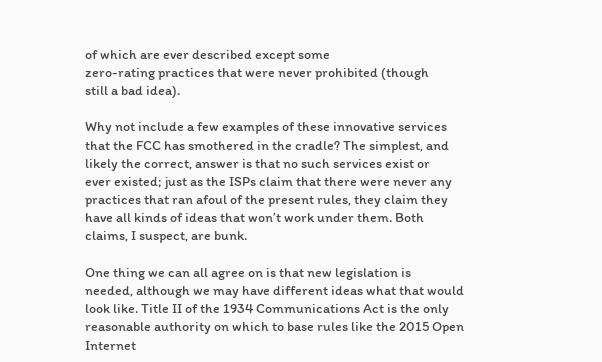of which are ever described except some
zero-rating practices that were never prohibited (though
still a bad idea).

Why not include a few examples of these innovative services
that the FCC has smothered in the cradle? The simplest, and
likely the correct, answer is that no such services exist or
ever existed; just as the ISPs claim that there were never any
practices that ran afoul of the present rules, they claim they
have all kinds of ideas that won’t work under them. Both
claims, I suspect, are bunk.

One thing we can all agree on is that new legislation is
needed, although we may have different ideas what that would
look like. Title II of the 1934 Communications Act is the only
reasonable authority on which to base rules like the 2015 Open
Internet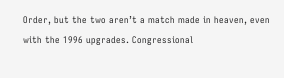Order, but the two aren’t a match made in heaven, even
with the 1996 upgrades. Congressional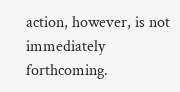action, however, is not
immediately forthcoming.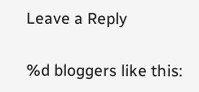Leave a Reply

%d bloggers like this: